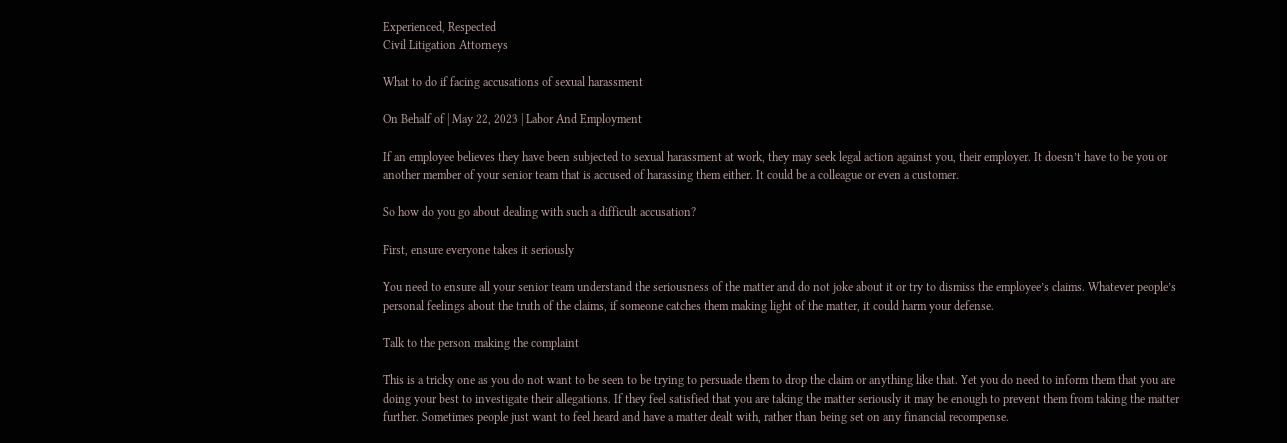Experienced, Respected
Civil Litigation Attorneys

What to do if facing accusations of sexual harassment

On Behalf of | May 22, 2023 | Labor And Employment

If an employee believes they have been subjected to sexual harassment at work, they may seek legal action against you, their employer. It doesn’t have to be you or another member of your senior team that is accused of harassing them either. It could be a colleague or even a customer.

So how do you go about dealing with such a difficult accusation?

First, ensure everyone takes it seriously

You need to ensure all your senior team understand the seriousness of the matter and do not joke about it or try to dismiss the employee’s claims. Whatever people’s personal feelings about the truth of the claims, if someone catches them making light of the matter, it could harm your defense.

Talk to the person making the complaint

This is a tricky one as you do not want to be seen to be trying to persuade them to drop the claim or anything like that. Yet you do need to inform them that you are doing your best to investigate their allegations. If they feel satisfied that you are taking the matter seriously it may be enough to prevent them from taking the matter further. Sometimes people just want to feel heard and have a matter dealt with, rather than being set on any financial recompense.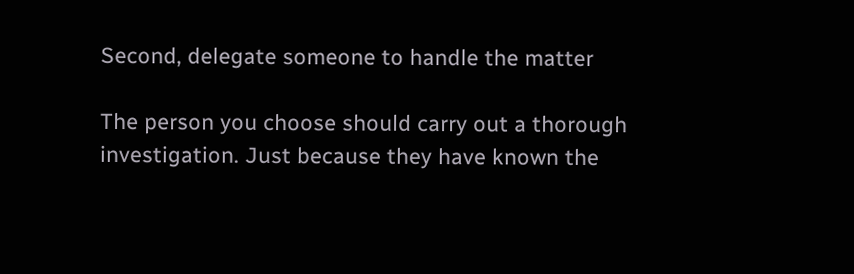Second, delegate someone to handle the matter

The person you choose should carry out a thorough investigation. Just because they have known the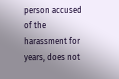person accused of the harassment for years, does not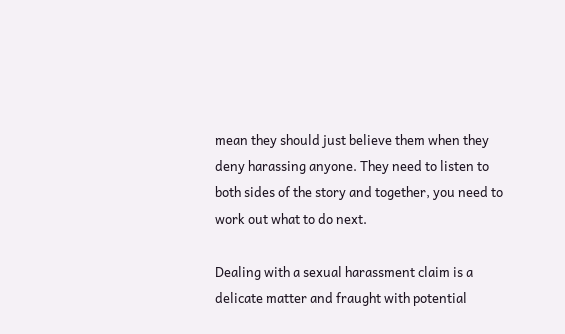mean they should just believe them when they deny harassing anyone. They need to listen to both sides of the story and together, you need to work out what to do next.

Dealing with a sexual harassment claim is a delicate matter and fraught with potential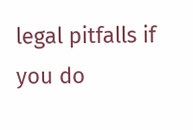legal pitfalls if you do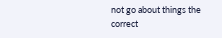not go about things the correct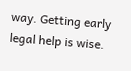way. Getting early legal help is wise.